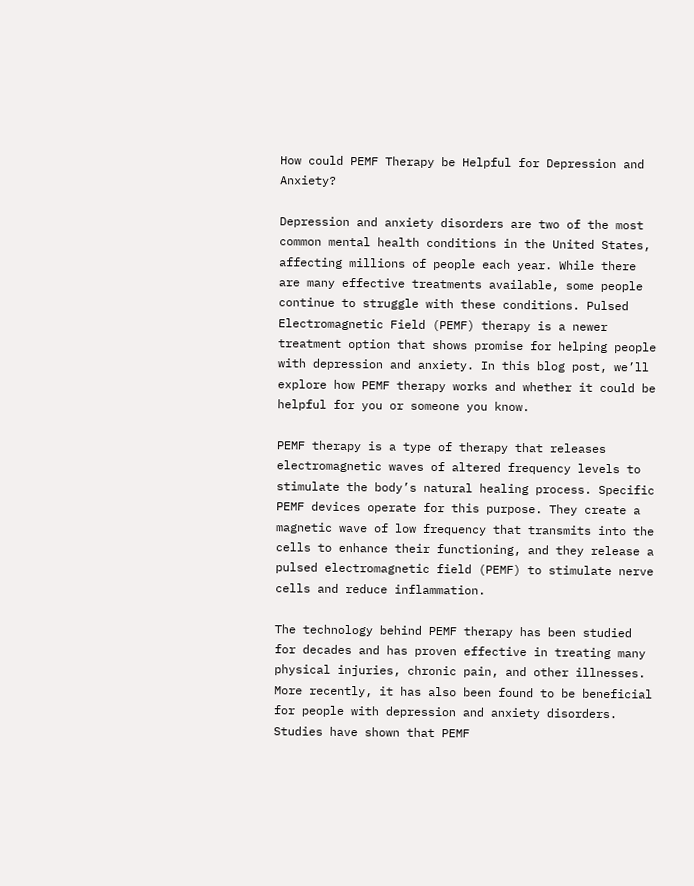How could PEMF Therapy be Helpful for Depression and Anxiety?

Depression and anxiety disorders are two of the most common mental health conditions in the United States, affecting millions of people each year. While there are many effective treatments available, some people continue to struggle with these conditions. Pulsed Electromagnetic Field (PEMF) therapy is a newer treatment option that shows promise for helping people with depression and anxiety. In this blog post, we’ll explore how PEMF therapy works and whether it could be helpful for you or someone you know.

PEMF therapy is a type of therapy that releases electromagnetic waves of altered frequency levels to stimulate the body’s natural healing process. Specific PEMF devices operate for this purpose. They create a magnetic wave of low frequency that transmits into the cells to enhance their functioning, and they release a pulsed electromagnetic field (PEMF) to stimulate nerve cells and reduce inflammation.

The technology behind PEMF therapy has been studied for decades and has proven effective in treating many physical injuries, chronic pain, and other illnesses. More recently, it has also been found to be beneficial for people with depression and anxiety disorders. Studies have shown that PEMF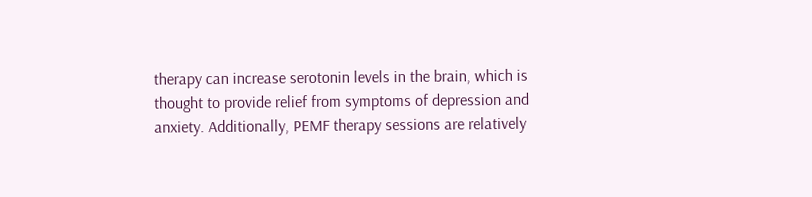therapy can increase serotonin levels in the brain, which is thought to provide relief from symptoms of depression and anxiety. Additionally, PEMF therapy sessions are relatively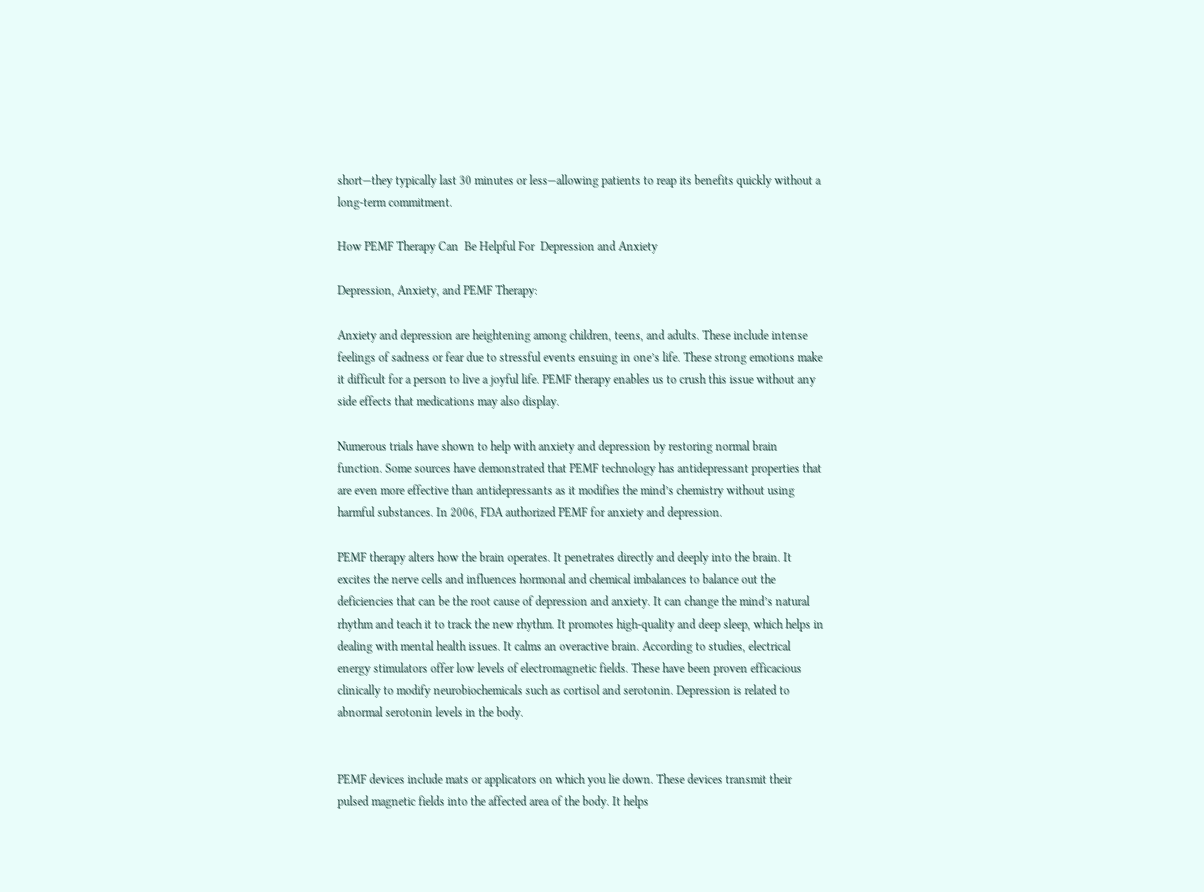short—they typically last 30 minutes or less—allowing patients to reap its benefits quickly without a long-term commitment.

How PEMF Therapy Can  Be Helpful For  Depression and Anxiety

Depression, Anxiety, and PEMF Therapy:

Anxiety and depression are heightening among children, teens, and adults. These include intense feelings of sadness or fear due to stressful events ensuing in one’s life. These strong emotions make it difficult for a person to live a joyful life. PEMF therapy enables us to crush this issue without any side effects that medications may also display.

Numerous trials have shown to help with anxiety and depression by restoring normal brain function. Some sources have demonstrated that PEMF technology has antidepressant properties that are even more effective than antidepressants as it modifies the mind’s chemistry without using harmful substances. In 2006, FDA authorized PEMF for anxiety and depression.

PEMF therapy alters how the brain operates. It penetrates directly and deeply into the brain. It excites the nerve cells and influences hormonal and chemical imbalances to balance out the deficiencies that can be the root cause of depression and anxiety. It can change the mind’s natural rhythm and teach it to track the new rhythm. It promotes high-quality and deep sleep, which helps in dealing with mental health issues. It calms an overactive brain. According to studies, electrical energy stimulators offer low levels of electromagnetic fields. These have been proven efficacious clinically to modify neurobiochemicals such as cortisol and serotonin. Depression is related to abnormal serotonin levels in the body.


PEMF devices include mats or applicators on which you lie down. These devices transmit their pulsed magnetic fields into the affected area of the body. It helps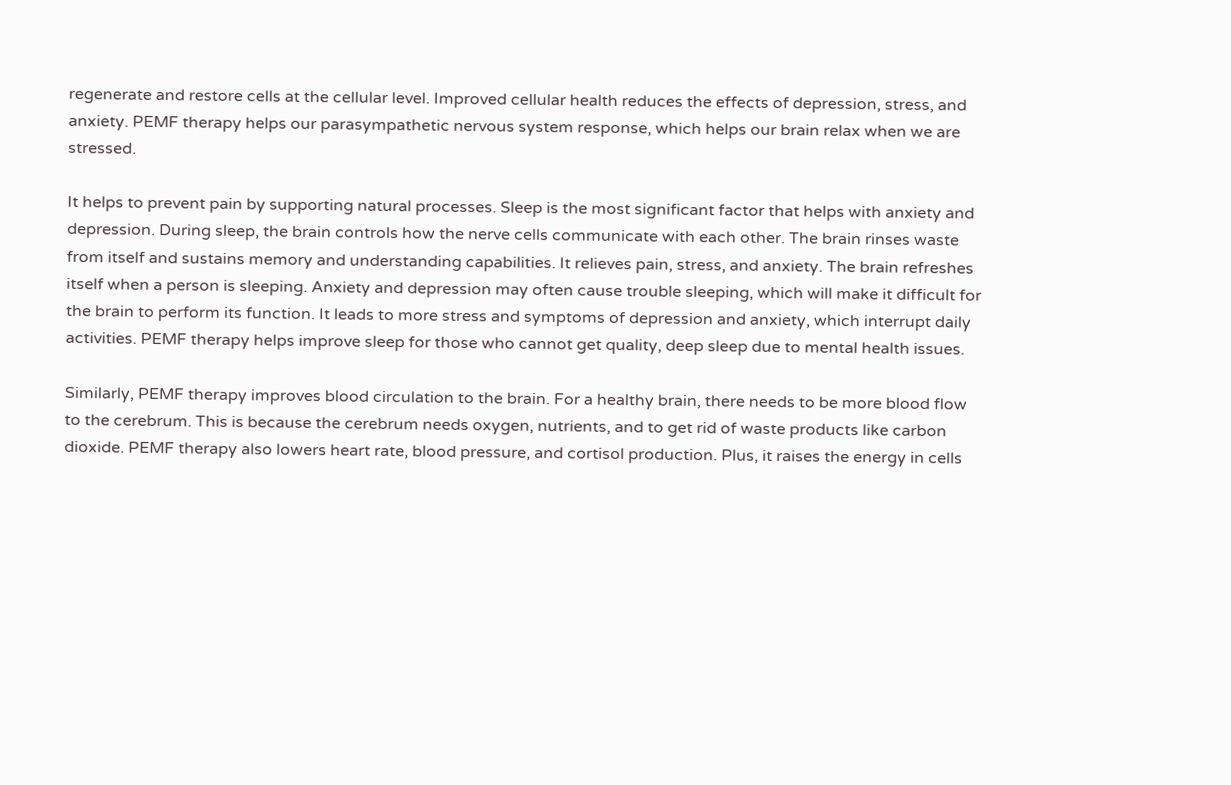regenerate and restore cells at the cellular level. Improved cellular health reduces the effects of depression, stress, and anxiety. PEMF therapy helps our parasympathetic nervous system response, which helps our brain relax when we are stressed.

It helps to prevent pain by supporting natural processes. Sleep is the most significant factor that helps with anxiety and depression. During sleep, the brain controls how the nerve cells communicate with each other. The brain rinses waste from itself and sustains memory and understanding capabilities. It relieves pain, stress, and anxiety. The brain refreshes itself when a person is sleeping. Anxiety and depression may often cause trouble sleeping, which will make it difficult for the brain to perform its function. It leads to more stress and symptoms of depression and anxiety, which interrupt daily activities. PEMF therapy helps improve sleep for those who cannot get quality, deep sleep due to mental health issues.

Similarly, PEMF therapy improves blood circulation to the brain. For a healthy brain, there needs to be more blood flow to the cerebrum. This is because the cerebrum needs oxygen, nutrients, and to get rid of waste products like carbon dioxide. PEMF therapy also lowers heart rate, blood pressure, and cortisol production. Plus, it raises the energy in cells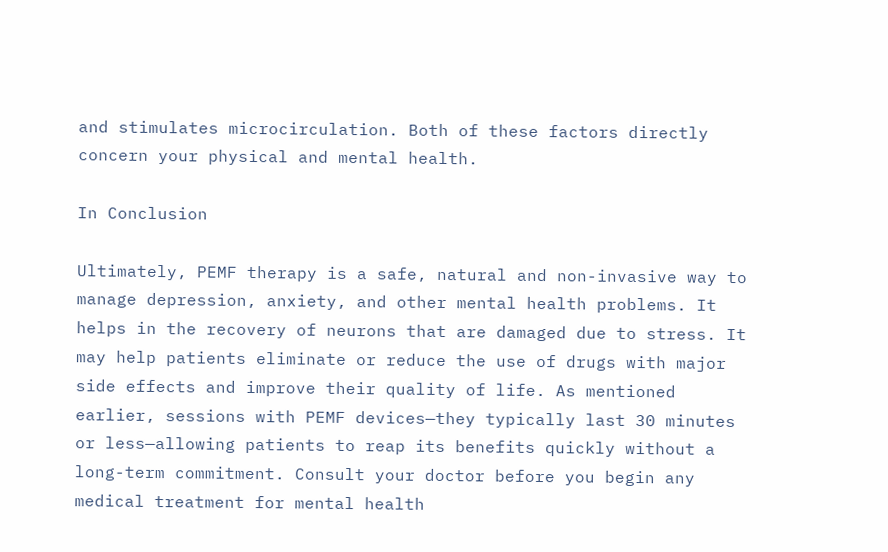and stimulates microcirculation. Both of these factors directly concern your physical and mental health.

In Conclusion

Ultimately, PEMF therapy is a safe, natural and non-invasive way to manage depression, anxiety, and other mental health problems. It helps in the recovery of neurons that are damaged due to stress. It may help patients eliminate or reduce the use of drugs with major side effects and improve their quality of life. As mentioned earlier, sessions with PEMF devices—they typically last 30 minutes or less—allowing patients to reap its benefits quickly without a long-term commitment. Consult your doctor before you begin any medical treatment for mental health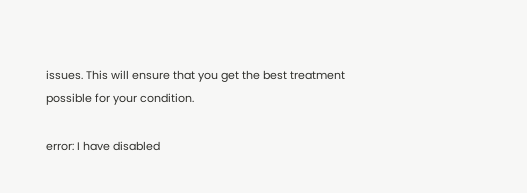issues. This will ensure that you get the best treatment possible for your condition.

error: I have disabled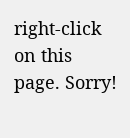right-click on this page. Sorry!